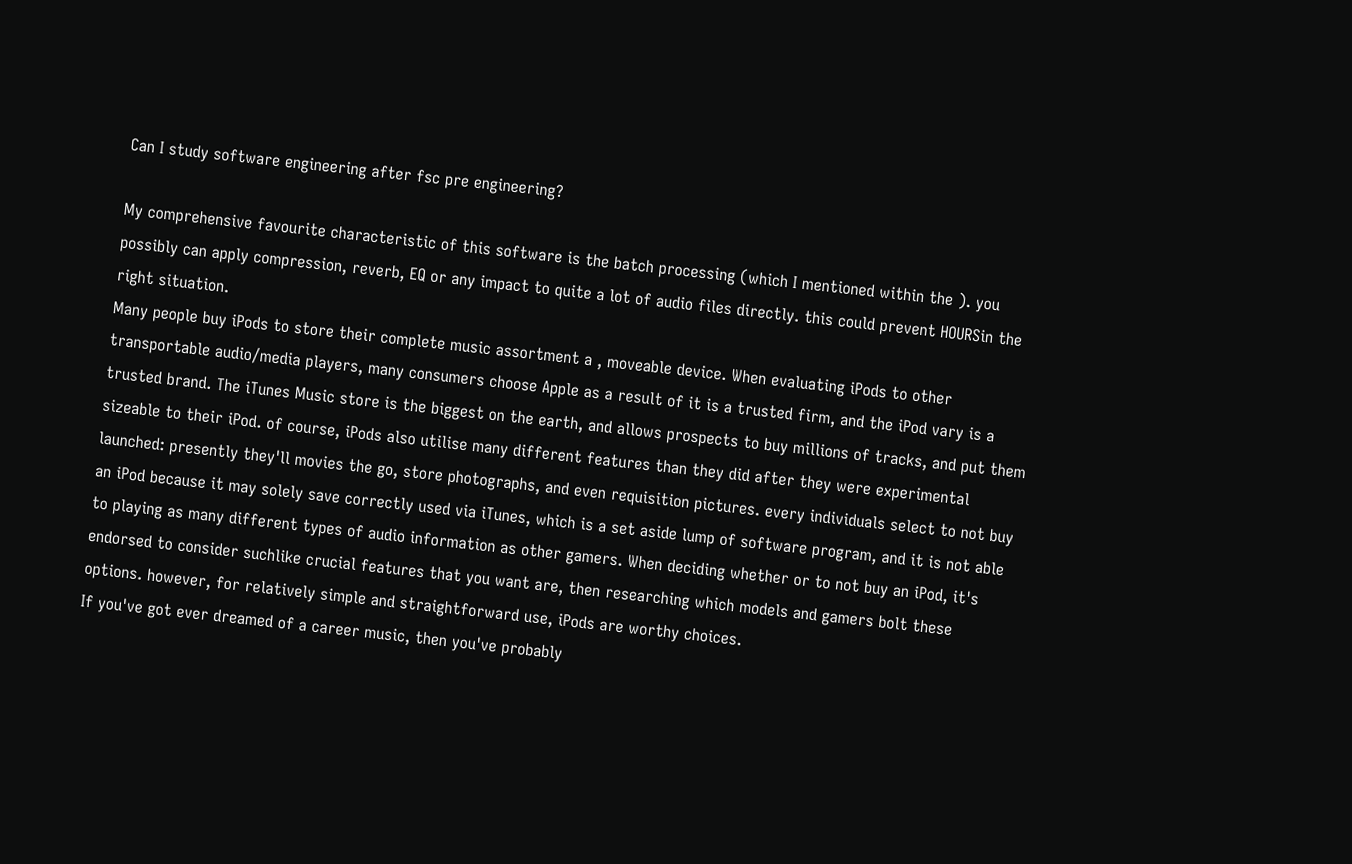Can I study software engineering after fsc pre engineering?

My comprehensive favourite characteristic of this software is the batch processing (which I mentioned within the ). you possibly can apply compression, reverb, EQ or any impact to quite a lot of audio files directly. this could prevent HOURSin the right situation.
Many people buy iPods to store their complete music assortment a , moveable device. When evaluating iPods to other transportable audio/media players, many consumers choose Apple as a result of it is a trusted firm, and the iPod vary is a trusted brand. The iTunes Music store is the biggest on the earth, and allows prospects to buy millions of tracks, and put them sizeable to their iPod. of course, iPods also utilise many different features than they did after they were experimental launched: presently they'll movies the go, store photographs, and even requisition pictures. every individuals select to not buy an iPod because it may solely save correctly used via iTunes, which is a set aside lump of software program, and it is not able to playing as many different types of audio information as other gamers. When deciding whether or to not buy an iPod, it's endorsed to consider suchlike crucial features that you want are, then researching which models and gamers bolt these options. however, for relatively simple and straightforward use, iPods are worthy choices.
If you've got ever dreamed of a career music, then you've probably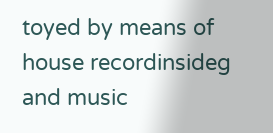toyed by means of house recordinsideg and music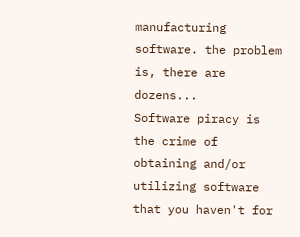manufacturing software. the problem is, there are dozens...
Software piracy is the crime of obtaining and/or utilizing software that you haven't for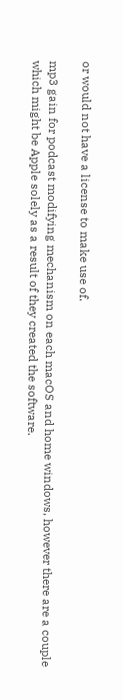or would not have a license to make use of.

mp3 gain for podcast modifying mechanism on each macOS and home windows, however there are a couple which might be Apple solely as a result of they created the software.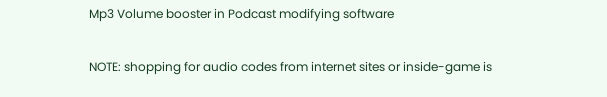Mp3 Volume booster in Podcast modifying software

NOTE: shopping for audio codes from internet sites or inside-game is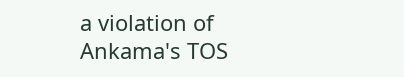a violation of Ankama's TOS